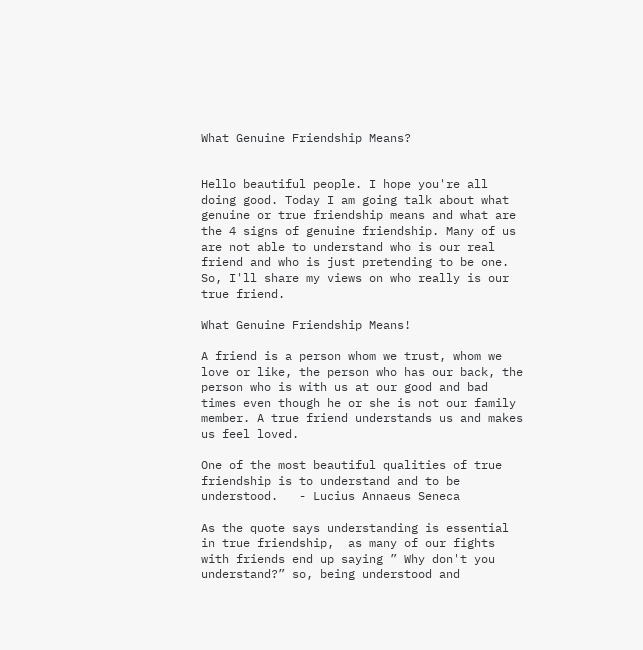What Genuine Friendship Means?


Hello beautiful people. I hope you're all doing good. Today I am going talk about what genuine or true friendship means and what are the 4 signs of genuine friendship. Many of us are not able to understand who is our real friend and who is just pretending to be one. So, I'll share my views on who really is our true friend.

What Genuine Friendship Means!

A friend is a person whom we trust, whom we love or like, the person who has our back, the person who is with us at our good and bad times even though he or she is not our family member. A true friend understands us and makes us feel loved.

One of the most beautiful qualities of true friendship is to understand and to be understood.   - Lucius Annaeus Seneca

As the quote says understanding is essential in true friendship,  as many of our fights with friends end up saying ” Why don't you understand?” so, being understood and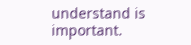understand is important.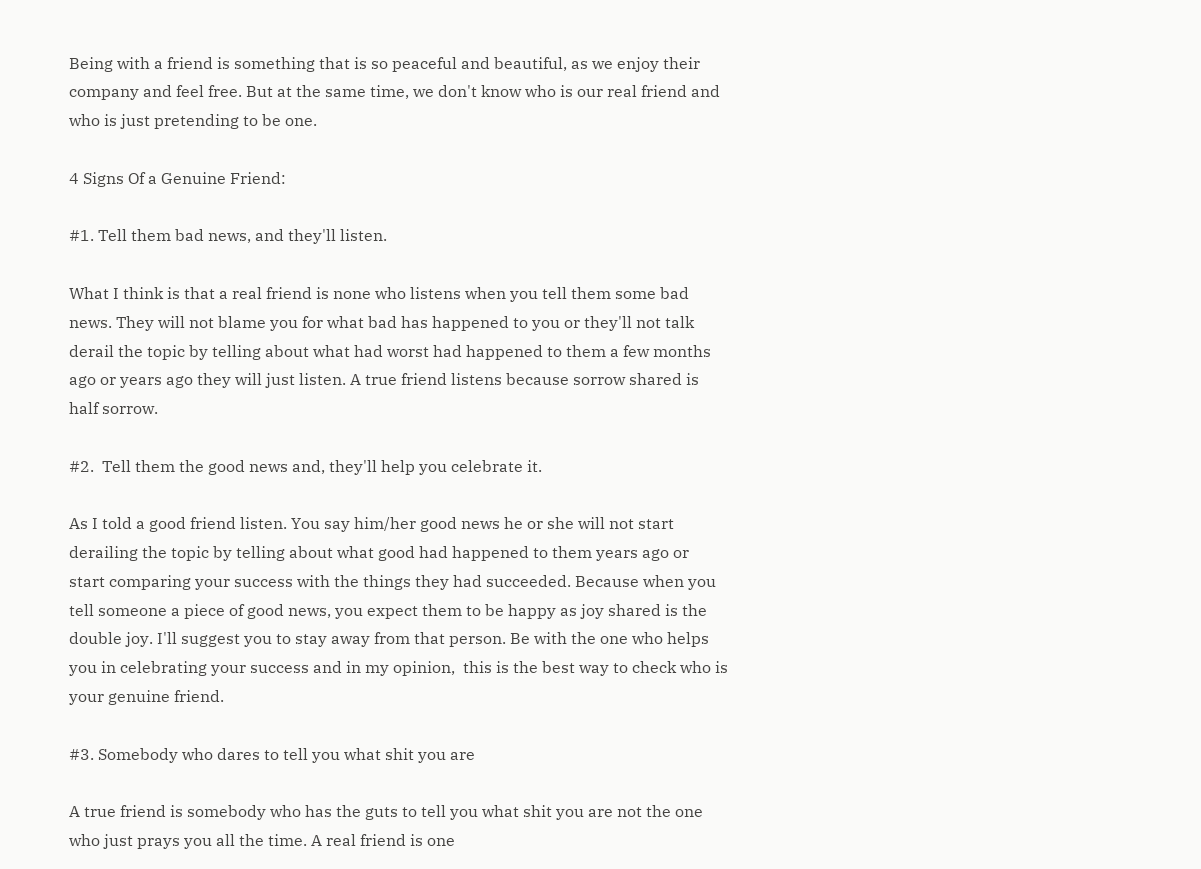Being with a friend is something that is so peaceful and beautiful, as we enjoy their company and feel free. But at the same time, we don't know who is our real friend and who is just pretending to be one.

4 Signs Of a Genuine Friend:

#1. Tell them bad news, and they'll listen.

What I think is that a real friend is none who listens when you tell them some bad news. They will not blame you for what bad has happened to you or they'll not talk derail the topic by telling about what had worst had happened to them a few months ago or years ago they will just listen. A true friend listens because sorrow shared is half sorrow.

#2.  Tell them the good news and, they'll help you celebrate it.

As I told a good friend listen. You say him/her good news he or she will not start derailing the topic by telling about what good had happened to them years ago or start comparing your success with the things they had succeeded. Because when you tell someone a piece of good news, you expect them to be happy as joy shared is the double joy. I'll suggest you to stay away from that person. Be with the one who helps you in celebrating your success and in my opinion,  this is the best way to check who is your genuine friend.

#3. Somebody who dares to tell you what shit you are

A true friend is somebody who has the guts to tell you what shit you are not the one who just prays you all the time. A real friend is one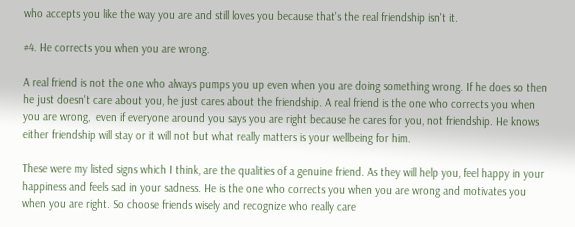who accepts you like the way you are and still loves you because that's the real friendship isn't it.

#4. He corrects you when you are wrong.

A real friend is not the one who always pumps you up even when you are doing something wrong. If he does so then he just doesn't care about you, he just cares about the friendship. A real friend is the one who corrects you when you are wrong,  even if everyone around you says you are right because he cares for you, not friendship. He knows either friendship will stay or it will not but what really matters is your wellbeing for him.

These were my listed signs which I think, are the qualities of a genuine friend. As they will help you, feel happy in your happiness and feels sad in your sadness. He is the one who corrects you when you are wrong and motivates you when you are right. So choose friends wisely and recognize who really care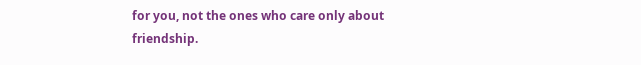for you, not the ones who care only about friendship.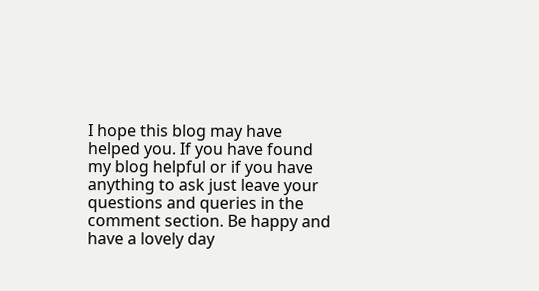I hope this blog may have helped you. If you have found my blog helpful or if you have anything to ask just leave your questions and queries in the comment section. Be happy and have a lovely day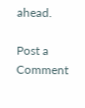ahead.

Post a Comment